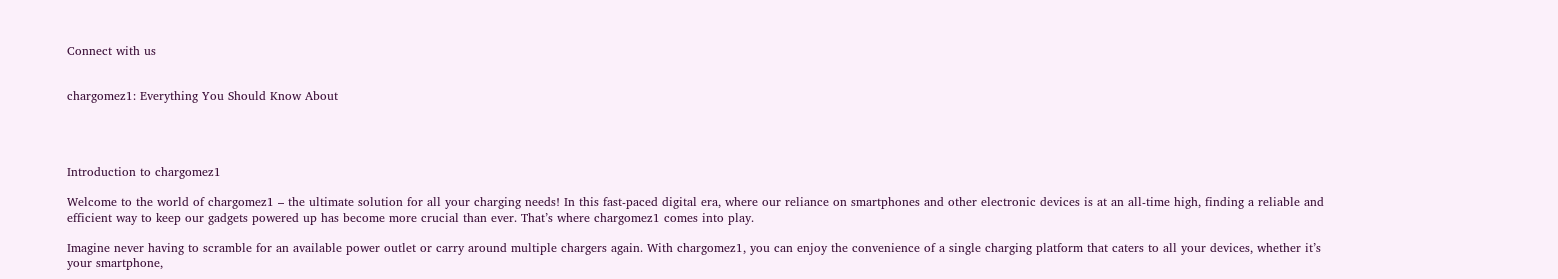Connect with us


chargomez1: Everything You Should Know About




Introduction to chargomez1

Welcome to the world of chargomez1 – the ultimate solution for all your charging needs! In this fast-paced digital era, where our reliance on smartphones and other electronic devices is at an all-time high, finding a reliable and efficient way to keep our gadgets powered up has become more crucial than ever. That’s where chargomez1 comes into play.

Imagine never having to scramble for an available power outlet or carry around multiple chargers again. With chargomez1, you can enjoy the convenience of a single charging platform that caters to all your devices, whether it’s your smartphone,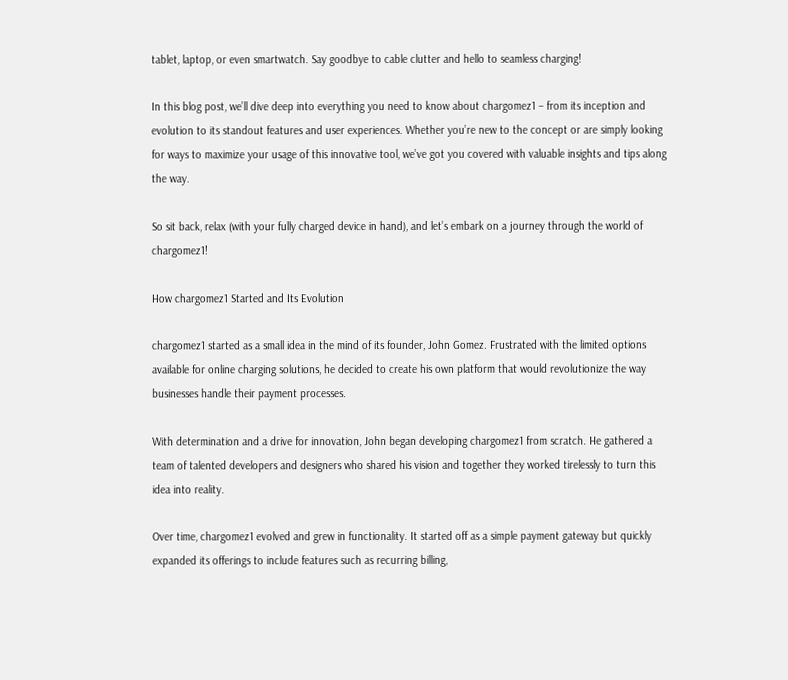tablet, laptop, or even smartwatch. Say goodbye to cable clutter and hello to seamless charging!

In this blog post, we’ll dive deep into everything you need to know about chargomez1 – from its inception and evolution to its standout features and user experiences. Whether you’re new to the concept or are simply looking for ways to maximize your usage of this innovative tool, we’ve got you covered with valuable insights and tips along the way.

So sit back, relax (with your fully charged device in hand), and let’s embark on a journey through the world of chargomez1!

How chargomez1 Started and Its Evolution

chargomez1 started as a small idea in the mind of its founder, John Gomez. Frustrated with the limited options available for online charging solutions, he decided to create his own platform that would revolutionize the way businesses handle their payment processes.

With determination and a drive for innovation, John began developing chargomez1 from scratch. He gathered a team of talented developers and designers who shared his vision and together they worked tirelessly to turn this idea into reality.

Over time, chargomez1 evolved and grew in functionality. It started off as a simple payment gateway but quickly expanded its offerings to include features such as recurring billing,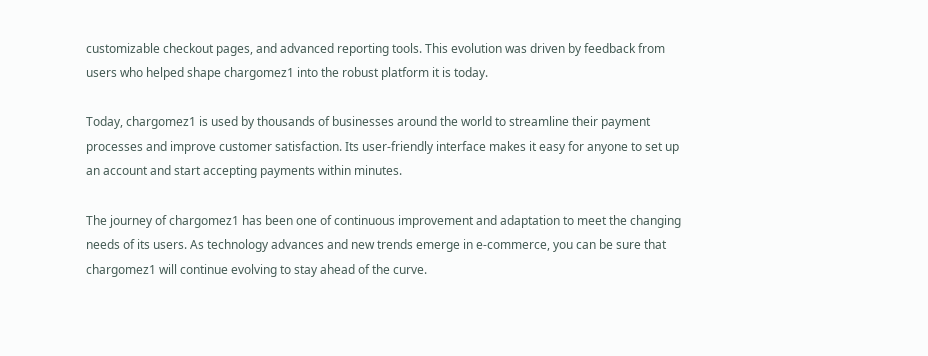customizable checkout pages, and advanced reporting tools. This evolution was driven by feedback from users who helped shape chargomez1 into the robust platform it is today.

Today, chargomez1 is used by thousands of businesses around the world to streamline their payment processes and improve customer satisfaction. Its user-friendly interface makes it easy for anyone to set up an account and start accepting payments within minutes.

The journey of chargomez1 has been one of continuous improvement and adaptation to meet the changing needs of its users. As technology advances and new trends emerge in e-commerce, you can be sure that chargomez1 will continue evolving to stay ahead of the curve.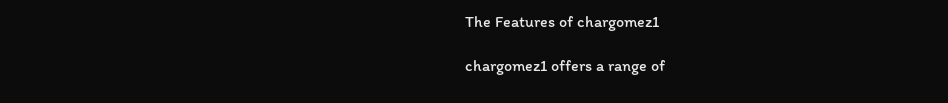The Features of chargomez1

chargomez1 offers a range of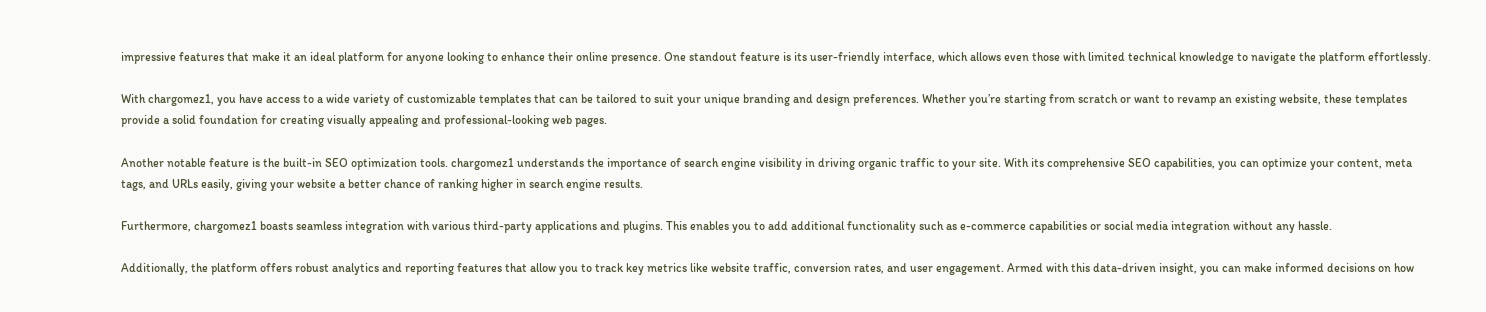impressive features that make it an ideal platform for anyone looking to enhance their online presence. One standout feature is its user-friendly interface, which allows even those with limited technical knowledge to navigate the platform effortlessly.

With chargomez1, you have access to a wide variety of customizable templates that can be tailored to suit your unique branding and design preferences. Whether you’re starting from scratch or want to revamp an existing website, these templates provide a solid foundation for creating visually appealing and professional-looking web pages.

Another notable feature is the built-in SEO optimization tools. chargomez1 understands the importance of search engine visibility in driving organic traffic to your site. With its comprehensive SEO capabilities, you can optimize your content, meta tags, and URLs easily, giving your website a better chance of ranking higher in search engine results.

Furthermore, chargomez1 boasts seamless integration with various third-party applications and plugins. This enables you to add additional functionality such as e-commerce capabilities or social media integration without any hassle.

Additionally, the platform offers robust analytics and reporting features that allow you to track key metrics like website traffic, conversion rates, and user engagement. Armed with this data-driven insight, you can make informed decisions on how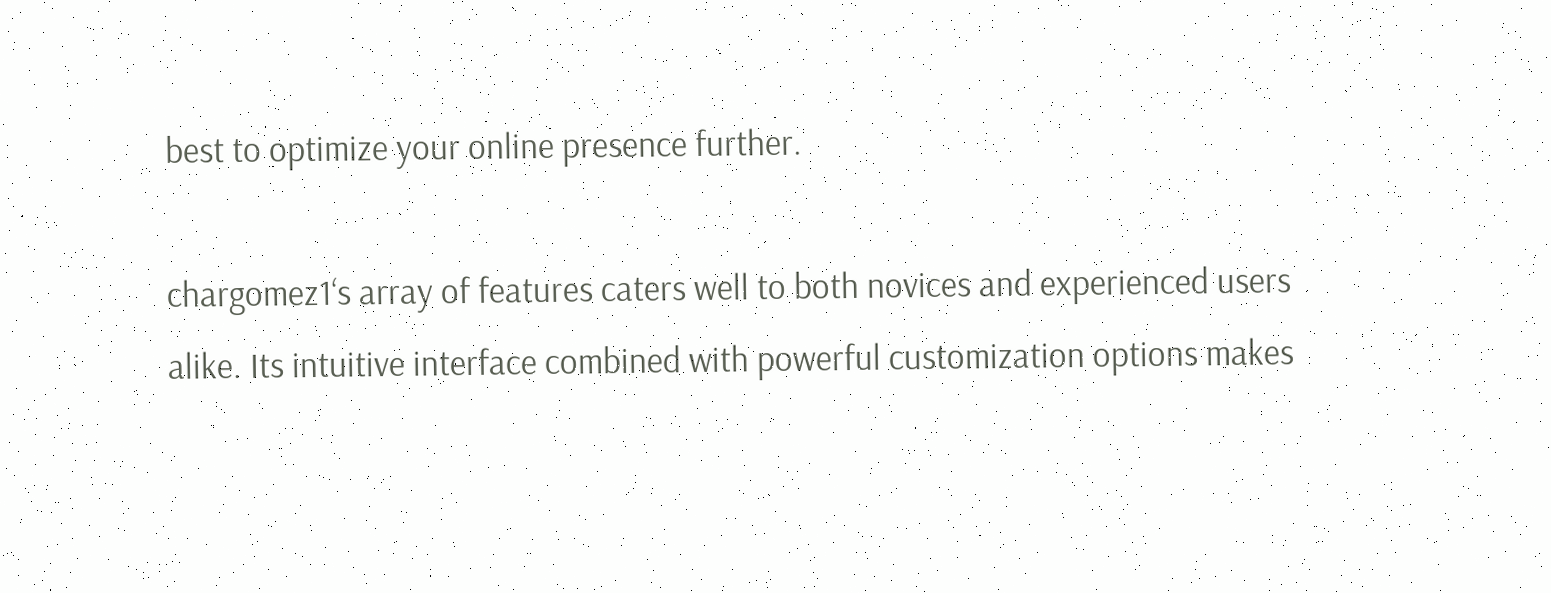best to optimize your online presence further.

chargomez1‘s array of features caters well to both novices and experienced users alike. Its intuitive interface combined with powerful customization options makes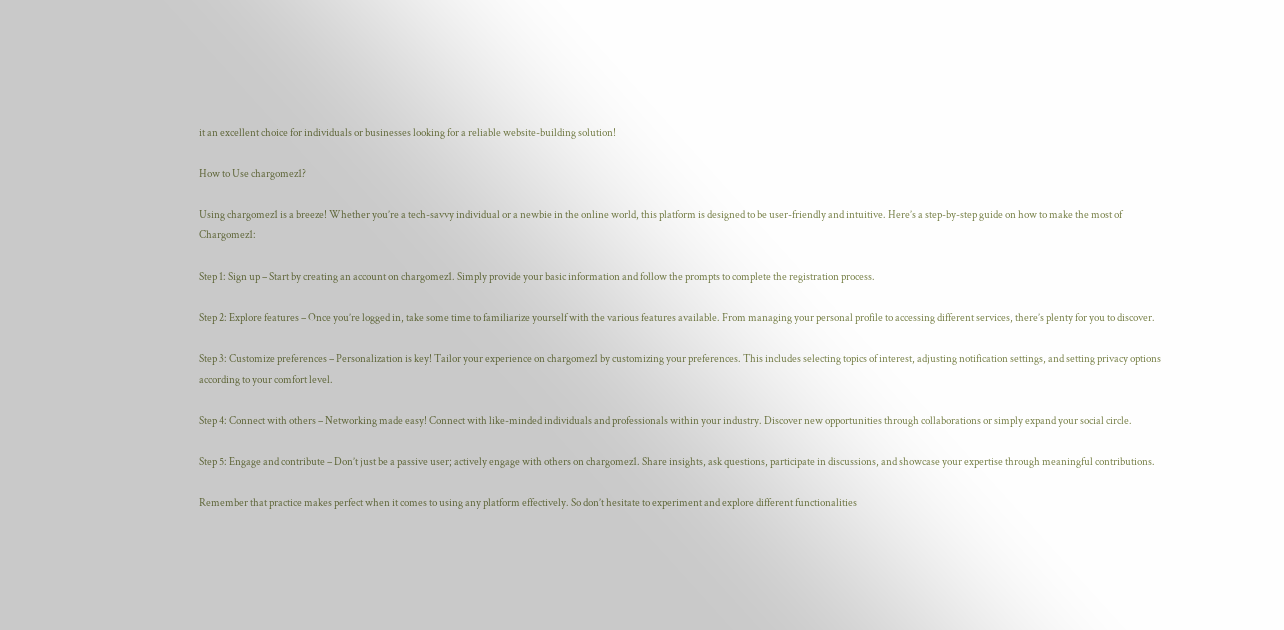it an excellent choice for individuals or businesses looking for a reliable website-building solution!

How to Use chargomez1?

Using chargomez1 is a breeze! Whether you’re a tech-savvy individual or a newbie in the online world, this platform is designed to be user-friendly and intuitive. Here’s a step-by-step guide on how to make the most of Chargomez1:

Step 1: Sign up – Start by creating an account on chargomez1. Simply provide your basic information and follow the prompts to complete the registration process.

Step 2: Explore features – Once you’re logged in, take some time to familiarize yourself with the various features available. From managing your personal profile to accessing different services, there’s plenty for you to discover.

Step 3: Customize preferences – Personalization is key! Tailor your experience on chargomez1 by customizing your preferences. This includes selecting topics of interest, adjusting notification settings, and setting privacy options according to your comfort level.

Step 4: Connect with others – Networking made easy! Connect with like-minded individuals and professionals within your industry. Discover new opportunities through collaborations or simply expand your social circle.

Step 5: Engage and contribute – Don’t just be a passive user; actively engage with others on chargomez1. Share insights, ask questions, participate in discussions, and showcase your expertise through meaningful contributions.

Remember that practice makes perfect when it comes to using any platform effectively. So don’t hesitate to experiment and explore different functionalities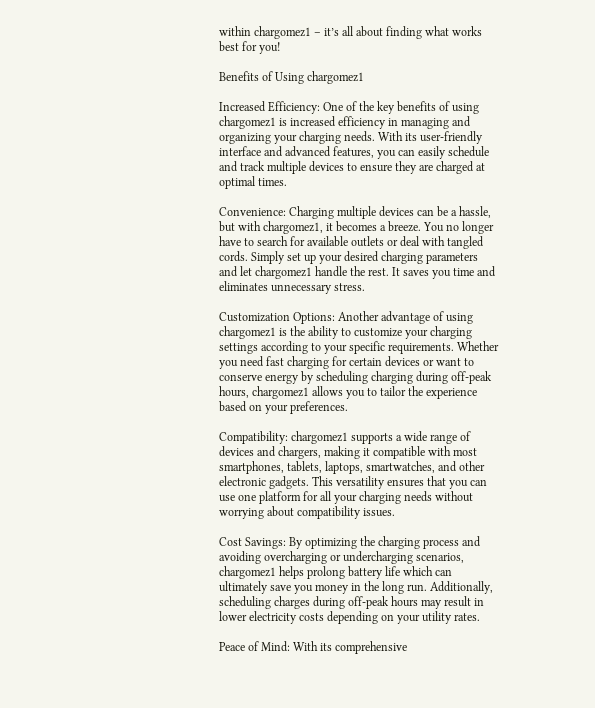within chargomez1 – it’s all about finding what works best for you!

Benefits of Using chargomez1

Increased Efficiency: One of the key benefits of using chargomez1 is increased efficiency in managing and organizing your charging needs. With its user-friendly interface and advanced features, you can easily schedule and track multiple devices to ensure they are charged at optimal times.

Convenience: Charging multiple devices can be a hassle, but with chargomez1, it becomes a breeze. You no longer have to search for available outlets or deal with tangled cords. Simply set up your desired charging parameters and let chargomez1 handle the rest. It saves you time and eliminates unnecessary stress.

Customization Options: Another advantage of using chargomez1 is the ability to customize your charging settings according to your specific requirements. Whether you need fast charging for certain devices or want to conserve energy by scheduling charging during off-peak hours, chargomez1 allows you to tailor the experience based on your preferences.

Compatibility: chargomez1 supports a wide range of devices and chargers, making it compatible with most smartphones, tablets, laptops, smartwatches, and other electronic gadgets. This versatility ensures that you can use one platform for all your charging needs without worrying about compatibility issues.

Cost Savings: By optimizing the charging process and avoiding overcharging or undercharging scenarios, chargomez1 helps prolong battery life which can ultimately save you money in the long run. Additionally, scheduling charges during off-peak hours may result in lower electricity costs depending on your utility rates.

Peace of Mind: With its comprehensive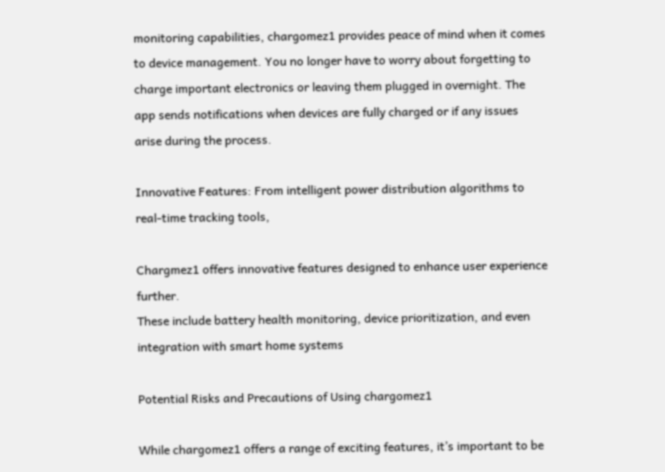monitoring capabilities, chargomez1 provides peace of mind when it comes to device management. You no longer have to worry about forgetting to charge important electronics or leaving them plugged in overnight. The app sends notifications when devices are fully charged or if any issues arise during the process.

Innovative Features: From intelligent power distribution algorithms to real-time tracking tools,

Chargmez1 offers innovative features designed to enhance user experience further.
These include battery health monitoring, device prioritization, and even integration with smart home systems

Potential Risks and Precautions of Using chargomez1

While chargomez1 offers a range of exciting features, it’s important to be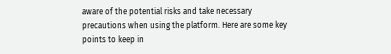aware of the potential risks and take necessary precautions when using the platform. Here are some key points to keep in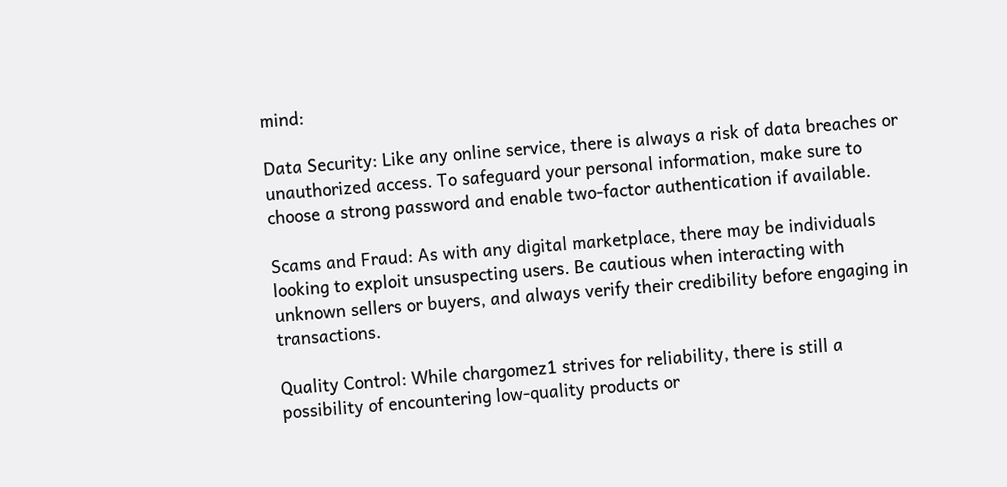mind:

Data Security: Like any online service, there is always a risk of data breaches or unauthorized access. To safeguard your personal information, make sure to choose a strong password and enable two-factor authentication if available.

Scams and Fraud: As with any digital marketplace, there may be individuals looking to exploit unsuspecting users. Be cautious when interacting with unknown sellers or buyers, and always verify their credibility before engaging in transactions.

Quality Control: While chargomez1 strives for reliability, there is still a possibility of encountering low-quality products or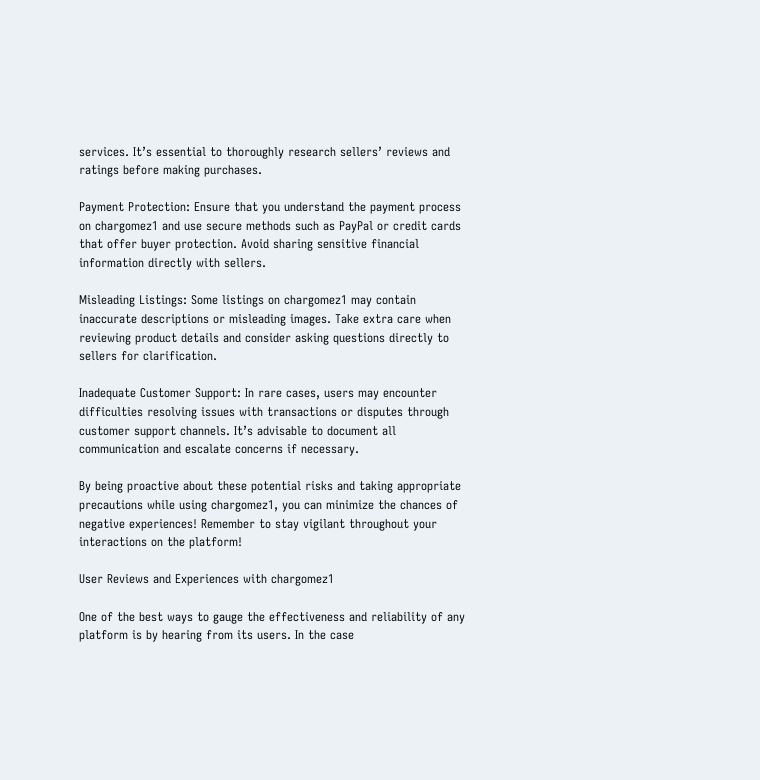services. It’s essential to thoroughly research sellers’ reviews and ratings before making purchases.

Payment Protection: Ensure that you understand the payment process on chargomez1 and use secure methods such as PayPal or credit cards that offer buyer protection. Avoid sharing sensitive financial information directly with sellers.

Misleading Listings: Some listings on chargomez1 may contain inaccurate descriptions or misleading images. Take extra care when reviewing product details and consider asking questions directly to sellers for clarification.

Inadequate Customer Support: In rare cases, users may encounter difficulties resolving issues with transactions or disputes through customer support channels. It’s advisable to document all communication and escalate concerns if necessary.

By being proactive about these potential risks and taking appropriate precautions while using chargomez1, you can minimize the chances of negative experiences! Remember to stay vigilant throughout your interactions on the platform!

User Reviews and Experiences with chargomez1

One of the best ways to gauge the effectiveness and reliability of any platform is by hearing from its users. In the case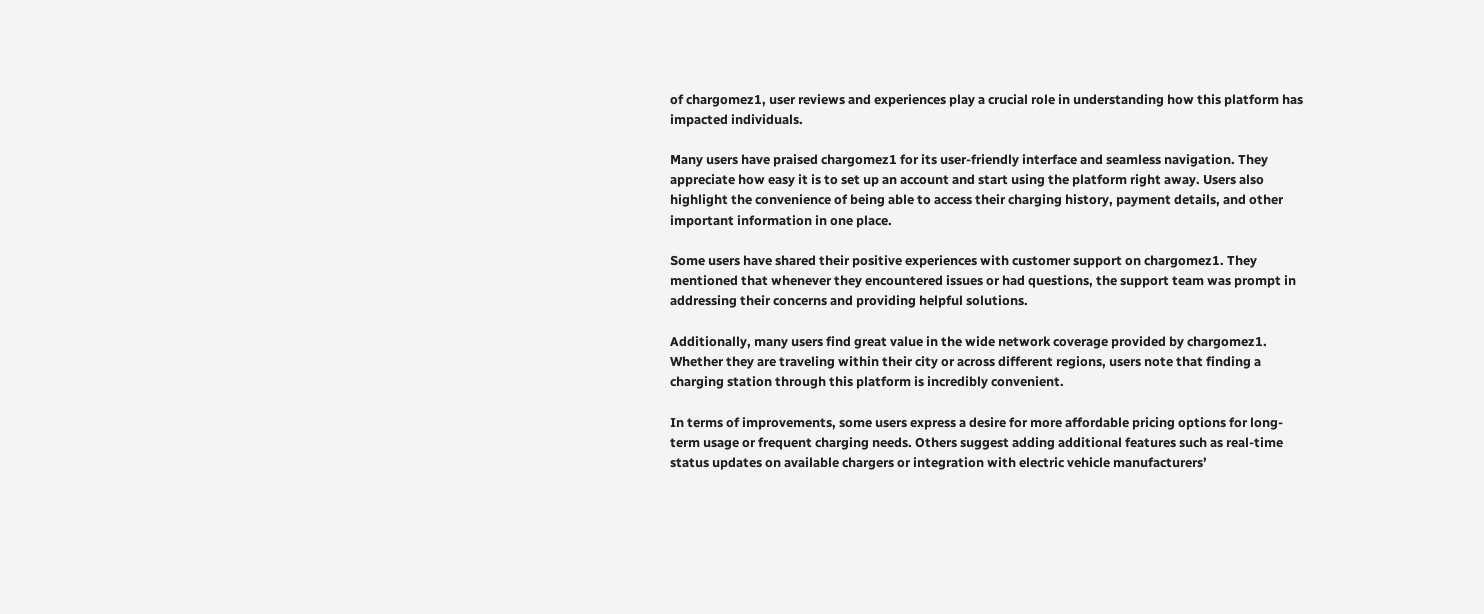of chargomez1, user reviews and experiences play a crucial role in understanding how this platform has impacted individuals.

Many users have praised chargomez1 for its user-friendly interface and seamless navigation. They appreciate how easy it is to set up an account and start using the platform right away. Users also highlight the convenience of being able to access their charging history, payment details, and other important information in one place.

Some users have shared their positive experiences with customer support on chargomez1. They mentioned that whenever they encountered issues or had questions, the support team was prompt in addressing their concerns and providing helpful solutions.

Additionally, many users find great value in the wide network coverage provided by chargomez1. Whether they are traveling within their city or across different regions, users note that finding a charging station through this platform is incredibly convenient.

In terms of improvements, some users express a desire for more affordable pricing options for long-term usage or frequent charging needs. Others suggest adding additional features such as real-time status updates on available chargers or integration with electric vehicle manufacturers’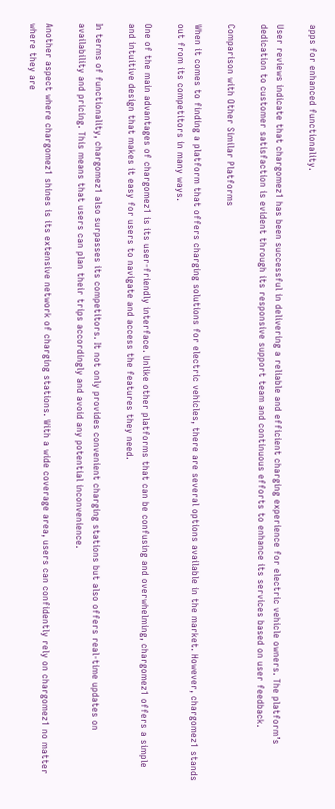apps for enhanced functionality.

User reviews indicate that chargomez1 has been successful in delivering a reliable and efficient charging experience for electric vehicle owners. The platform’s dedication to customer satisfaction is evident through its responsive support team and continuous efforts to enhance its services based on user feedback.

Comparison with Other Similar Platforms

When it comes to finding a platform that offers charging solutions for electric vehicles, there are several options available in the market. However, chargomez1 stands out from its competitors in many ways.

One of the main advantages of chargomez1 is its user-friendly interface. Unlike other platforms that can be confusing and overwhelming, chargomez1 offers a simple and intuitive design that makes it easy for users to navigate and access the features they need.

In terms of functionality, chargomez1 also surpasses its competitors. It not only provides convenient charging stations but also offers real-time updates on availability and pricing. This means that users can plan their trips accordingly and avoid any potential inconvenience.

Another aspect where chargomez1 shines is its extensive network of charging stations. With a wide coverage area, users can confidently rely on chargomez1 no matter where they are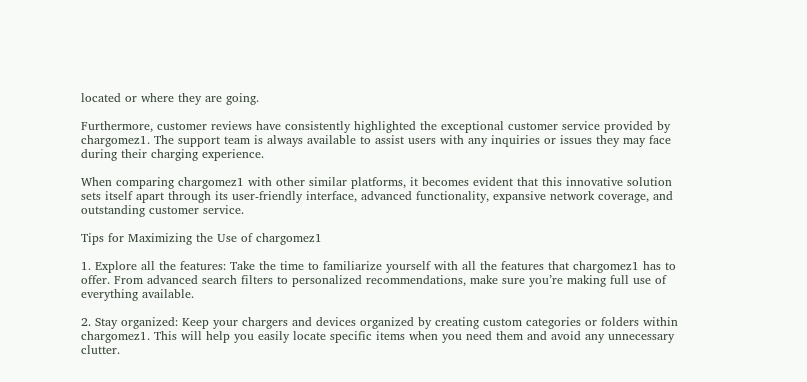located or where they are going.

Furthermore, customer reviews have consistently highlighted the exceptional customer service provided by chargomez1. The support team is always available to assist users with any inquiries or issues they may face during their charging experience.

When comparing chargomez1 with other similar platforms, it becomes evident that this innovative solution sets itself apart through its user-friendly interface, advanced functionality, expansive network coverage, and outstanding customer service.

Tips for Maximizing the Use of chargomez1

1. Explore all the features: Take the time to familiarize yourself with all the features that chargomez1 has to offer. From advanced search filters to personalized recommendations, make sure you’re making full use of everything available.

2. Stay organized: Keep your chargers and devices organized by creating custom categories or folders within chargomez1. This will help you easily locate specific items when you need them and avoid any unnecessary clutter.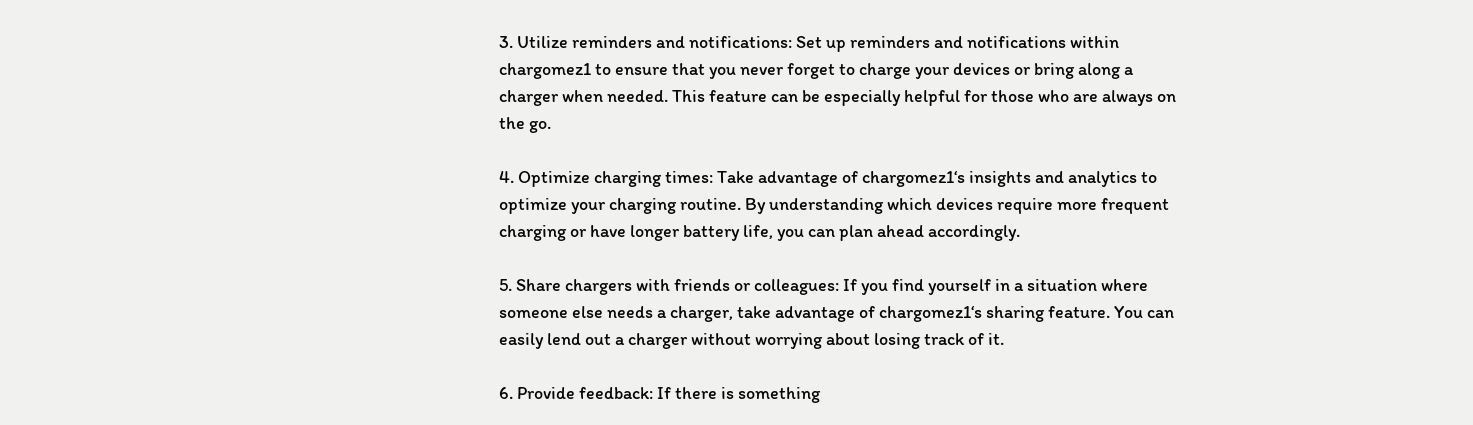3. Utilize reminders and notifications: Set up reminders and notifications within chargomez1 to ensure that you never forget to charge your devices or bring along a charger when needed. This feature can be especially helpful for those who are always on the go.

4. Optimize charging times: Take advantage of chargomez1‘s insights and analytics to optimize your charging routine. By understanding which devices require more frequent charging or have longer battery life, you can plan ahead accordingly.

5. Share chargers with friends or colleagues: If you find yourself in a situation where someone else needs a charger, take advantage of chargomez1‘s sharing feature. You can easily lend out a charger without worrying about losing track of it.

6. Provide feedback: If there is something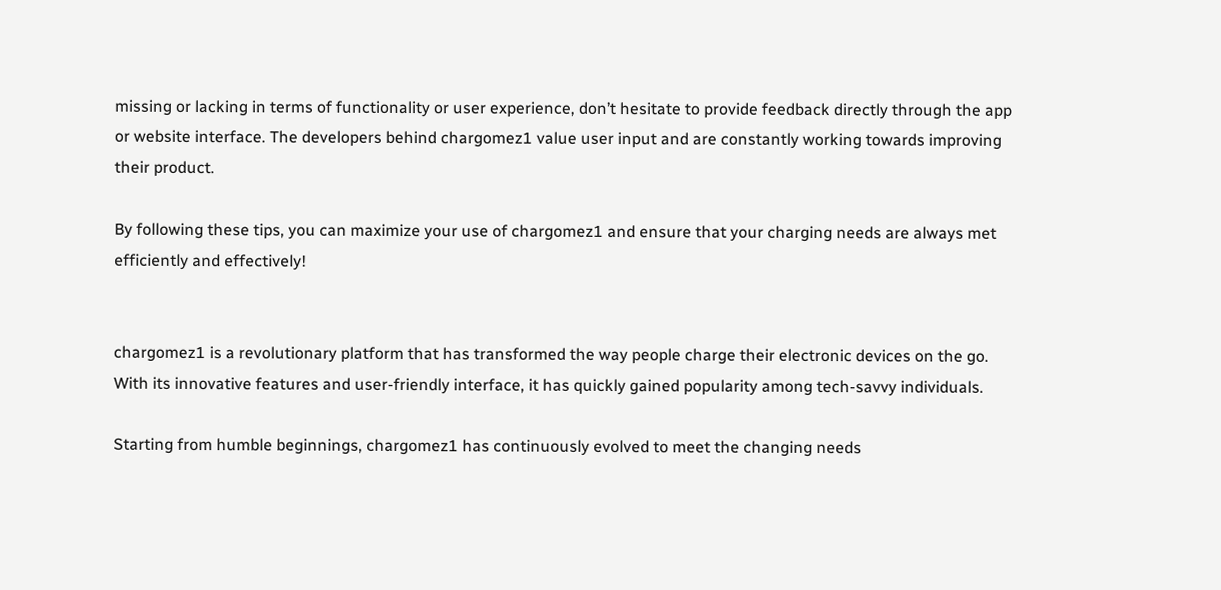missing or lacking in terms of functionality or user experience, don’t hesitate to provide feedback directly through the app or website interface. The developers behind chargomez1 value user input and are constantly working towards improving their product.

By following these tips, you can maximize your use of chargomez1 and ensure that your charging needs are always met efficiently and effectively!


chargomez1 is a revolutionary platform that has transformed the way people charge their electronic devices on the go. With its innovative features and user-friendly interface, it has quickly gained popularity among tech-savvy individuals.

Starting from humble beginnings, chargomez1 has continuously evolved to meet the changing needs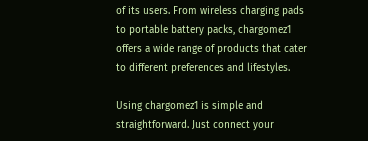of its users. From wireless charging pads to portable battery packs, chargomez1 offers a wide range of products that cater to different preferences and lifestyles.

Using chargomez1 is simple and straightforward. Just connect your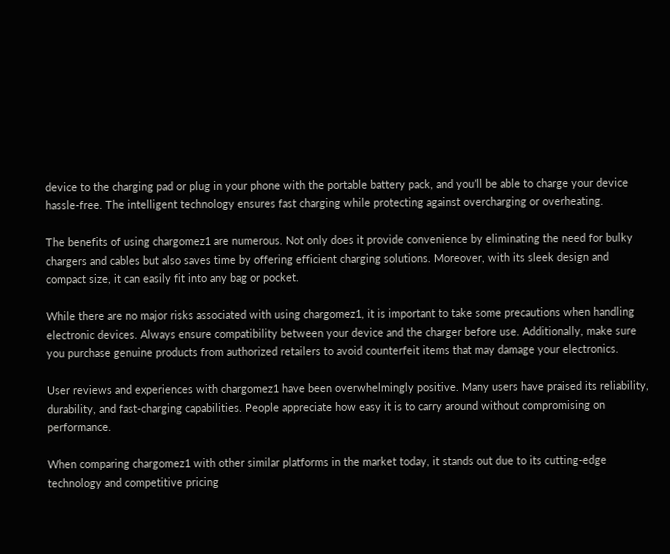device to the charging pad or plug in your phone with the portable battery pack, and you’ll be able to charge your device hassle-free. The intelligent technology ensures fast charging while protecting against overcharging or overheating.

The benefits of using chargomez1 are numerous. Not only does it provide convenience by eliminating the need for bulky chargers and cables but also saves time by offering efficient charging solutions. Moreover, with its sleek design and compact size, it can easily fit into any bag or pocket.

While there are no major risks associated with using chargomez1, it is important to take some precautions when handling electronic devices. Always ensure compatibility between your device and the charger before use. Additionally, make sure you purchase genuine products from authorized retailers to avoid counterfeit items that may damage your electronics.

User reviews and experiences with chargomez1 have been overwhelmingly positive. Many users have praised its reliability, durability, and fast-charging capabilities. People appreciate how easy it is to carry around without compromising on performance.

When comparing chargomez1 with other similar platforms in the market today, it stands out due to its cutting-edge technology and competitive pricing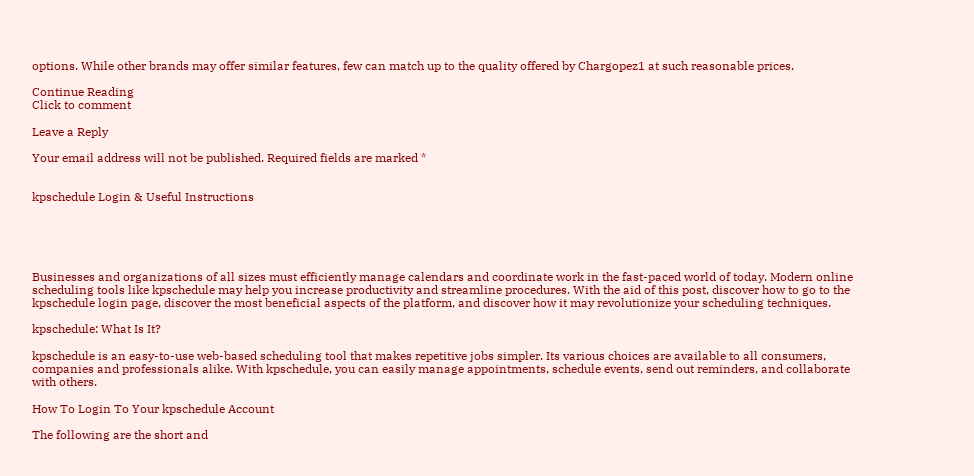options. While other brands may offer similar features, few can match up to the quality offered by Chargopez1 at such reasonable prices.

Continue Reading
Click to comment

Leave a Reply

Your email address will not be published. Required fields are marked *


kpschedule Login & Useful Instructions





Businesses and organizations of all sizes must efficiently manage calendars and coordinate work in the fast-paced world of today. Modern online scheduling tools like kpschedule may help you increase productivity and streamline procedures. With the aid of this post, discover how to go to the kpschedule login page, discover the most beneficial aspects of the platform, and discover how it may revolutionize your scheduling techniques.

kpschedule: What Is It?

kpschedule is an easy-to-use web-based scheduling tool that makes repetitive jobs simpler. Its various choices are available to all consumers, companies and professionals alike. With kpschedule, you can easily manage appointments, schedule events, send out reminders, and collaborate with others.

How To Login To Your kpschedule Account

The following are the short and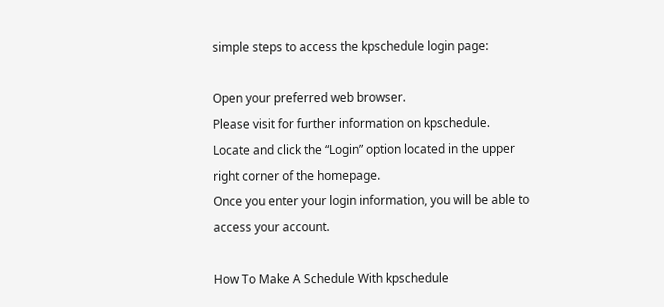simple steps to access the kpschedule login page:

Open your preferred web browser.
Please visit for further information on kpschedule.
Locate and click the “Login” option located in the upper right corner of the homepage.
Once you enter your login information, you will be able to access your account.

How To Make A Schedule With kpschedule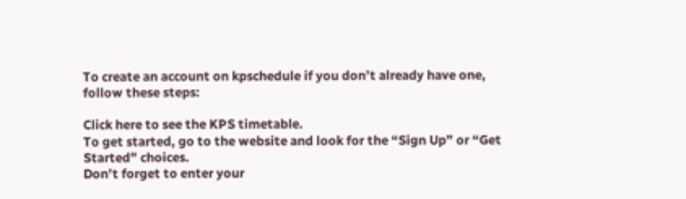To create an account on kpschedule if you don’t already have one, follow these steps:

Click here to see the KPS timetable.
To get started, go to the website and look for the “Sign Up” or “Get Started” choices.
Don’t forget to enter your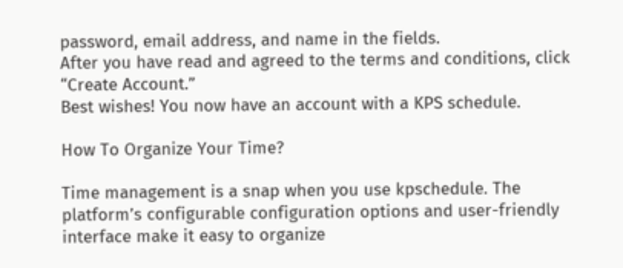password, email address, and name in the fields.
After you have read and agreed to the terms and conditions, click “Create Account.”
Best wishes! You now have an account with a KPS schedule.

How To Organize Your Time?

Time management is a snap when you use kpschedule. The platform’s configurable configuration options and user-friendly interface make it easy to organize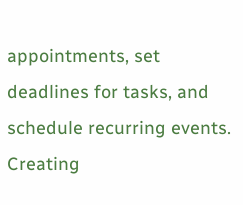appointments, set deadlines for tasks, and schedule recurring events. Creating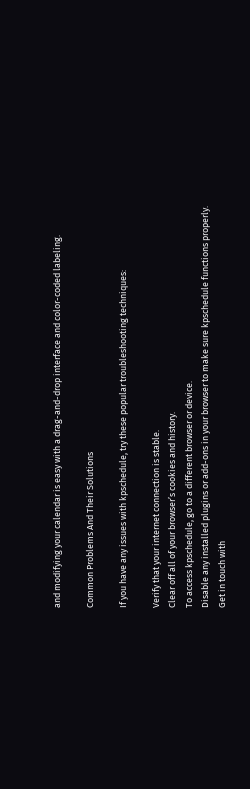and modifying your calendar is easy with a drag-and-drop interface and color-coded labeling.

Common Problems And Their Solutions

If you have any issues with kpschedule, try these popular troubleshooting techniques:

Verify that your internet connection is stable.
Clear off all of your browser’s cookies and history.
To access kpschedule, go to a different browser or device.
Disable any installed plugins or add-ons in your browser to make sure kpschedule functions properly.
Get in touch with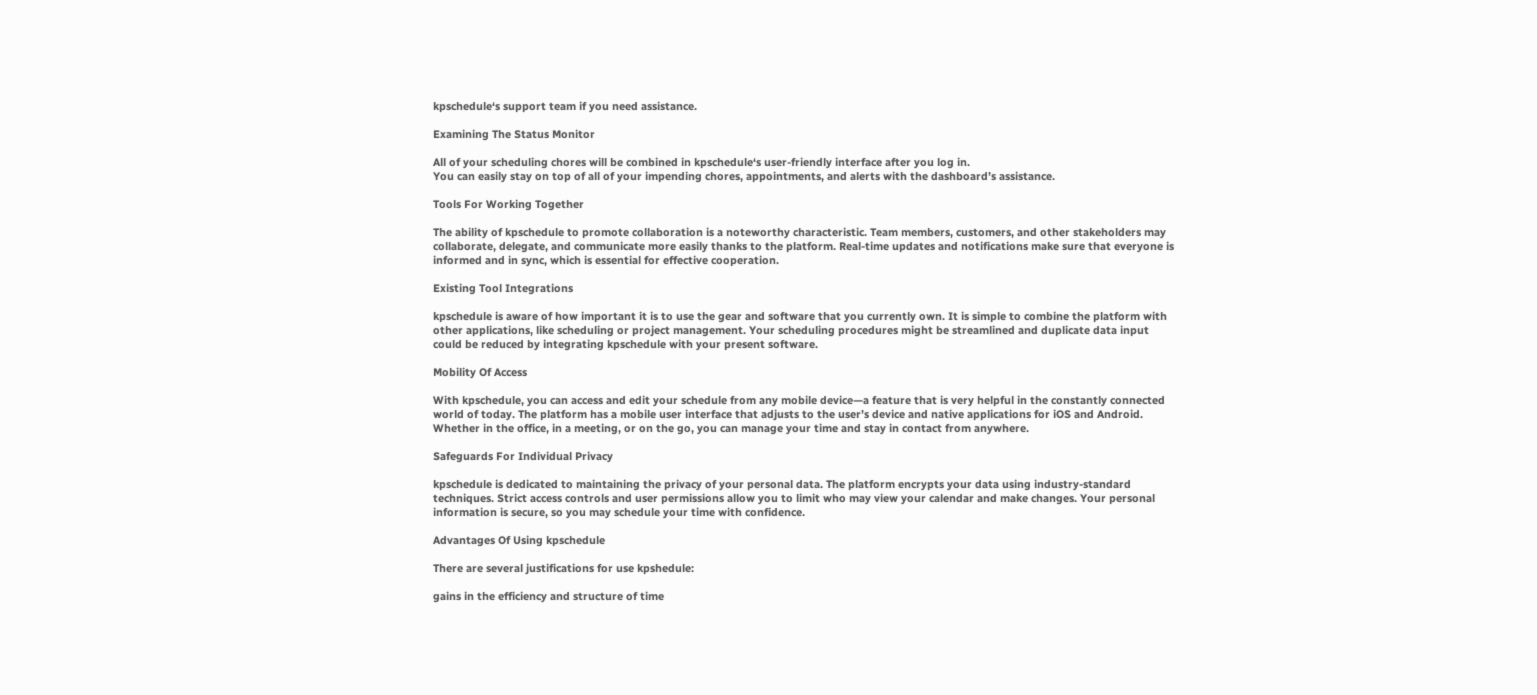kpschedule‘s support team if you need assistance.

Examining The Status Monitor

All of your scheduling chores will be combined in kpschedule‘s user-friendly interface after you log in.
You can easily stay on top of all of your impending chores, appointments, and alerts with the dashboard’s assistance.

Tools For Working Together

The ability of kpschedule to promote collaboration is a noteworthy characteristic. Team members, customers, and other stakeholders may collaborate, delegate, and communicate more easily thanks to the platform. Real-time updates and notifications make sure that everyone is informed and in sync, which is essential for effective cooperation.

Existing Tool Integrations

kpschedule is aware of how important it is to use the gear and software that you currently own. It is simple to combine the platform with other applications, like scheduling or project management. Your scheduling procedures might be streamlined and duplicate data input could be reduced by integrating kpschedule with your present software.

Mobility Of Access

With kpschedule, you can access and edit your schedule from any mobile device—a feature that is very helpful in the constantly connected world of today. The platform has a mobile user interface that adjusts to the user’s device and native applications for iOS and Android. Whether in the office, in a meeting, or on the go, you can manage your time and stay in contact from anywhere.

Safeguards For Individual Privacy

kpschedule is dedicated to maintaining the privacy of your personal data. The platform encrypts your data using industry-standard techniques. Strict access controls and user permissions allow you to limit who may view your calendar and make changes. Your personal information is secure, so you may schedule your time with confidence.

Advantages Of Using kpschedule

There are several justifications for use kpshedule:

gains in the efficiency and structure of time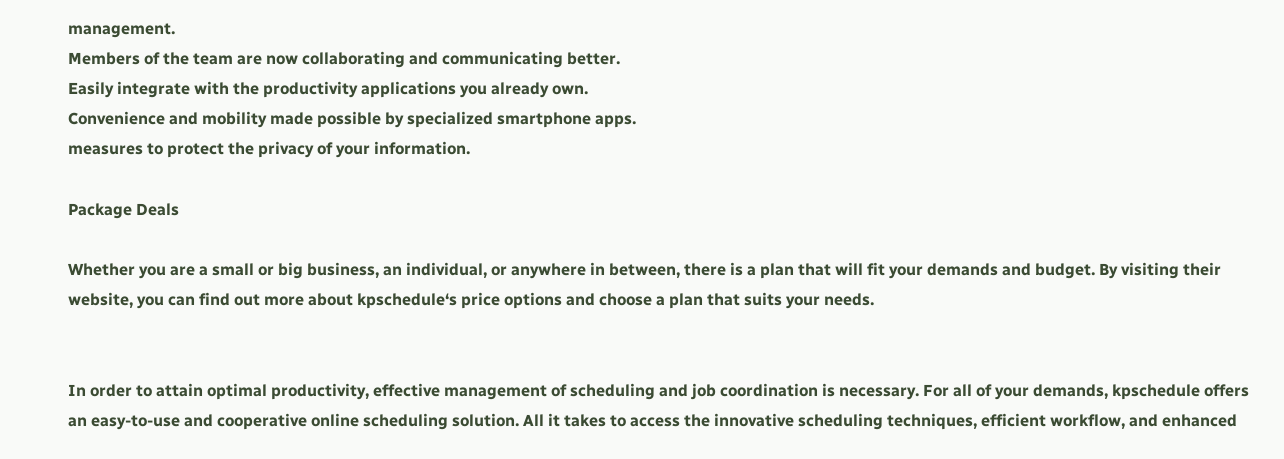management.
Members of the team are now collaborating and communicating better.
Easily integrate with the productivity applications you already own.
Convenience and mobility made possible by specialized smartphone apps.
measures to protect the privacy of your information.

Package Deals

Whether you are a small or big business, an individual, or anywhere in between, there is a plan that will fit your demands and budget. By visiting their website, you can find out more about kpschedule‘s price options and choose a plan that suits your needs.


In order to attain optimal productivity, effective management of scheduling and job coordination is necessary. For all of your demands, kpschedule offers an easy-to-use and cooperative online scheduling solution. All it takes to access the innovative scheduling techniques, efficient workflow, and enhanced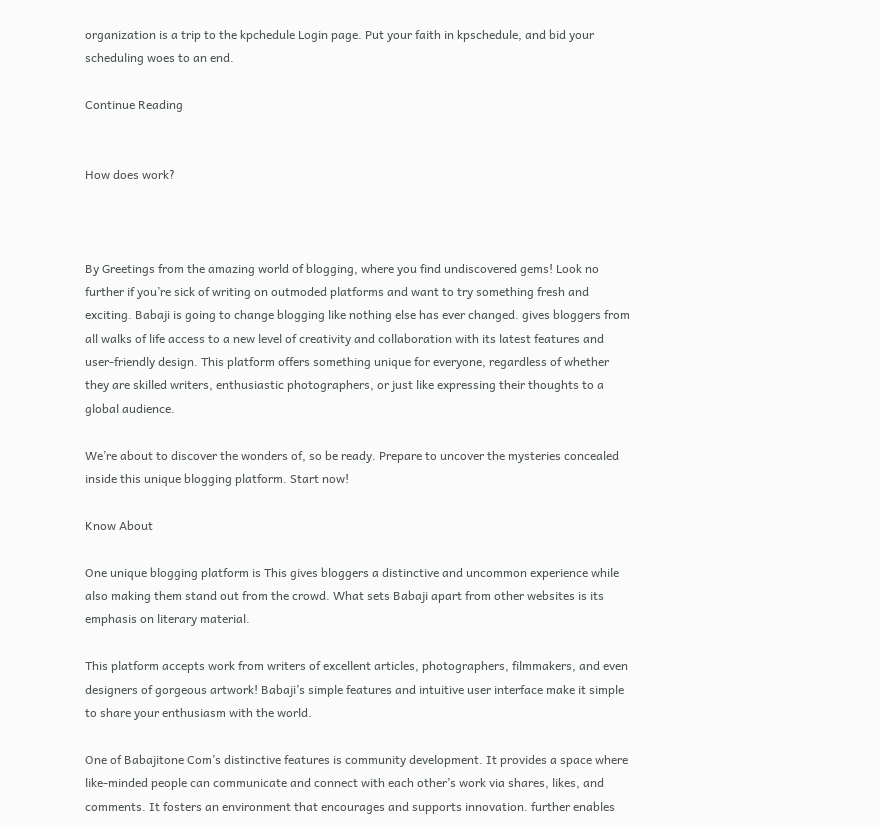organization is a trip to the kpchedule Login page. Put your faith in kpschedule, and bid your scheduling woes to an end.

Continue Reading


How does work?



By Greetings from the amazing world of blogging, where you find undiscovered gems! Look no further if you’re sick of writing on outmoded platforms and want to try something fresh and exciting. Babaji is going to change blogging like nothing else has ever changed. gives bloggers from all walks of life access to a new level of creativity and collaboration with its latest features and user-friendly design. This platform offers something unique for everyone, regardless of whether they are skilled writers, enthusiastic photographers, or just like expressing their thoughts to a global audience.

We’re about to discover the wonders of, so be ready. Prepare to uncover the mysteries concealed inside this unique blogging platform. Start now!

Know About

One unique blogging platform is This gives bloggers a distinctive and uncommon experience while also making them stand out from the crowd. What sets Babaji apart from other websites is its emphasis on literary material.

This platform accepts work from writers of excellent articles, photographers, filmmakers, and even designers of gorgeous artwork! Babaji’s simple features and intuitive user interface make it simple to share your enthusiasm with the world.

One of Babajitone Com’s distinctive features is community development. It provides a space where like-minded people can communicate and connect with each other’s work via shares, likes, and comments. It fosters an environment that encourages and supports innovation. further enables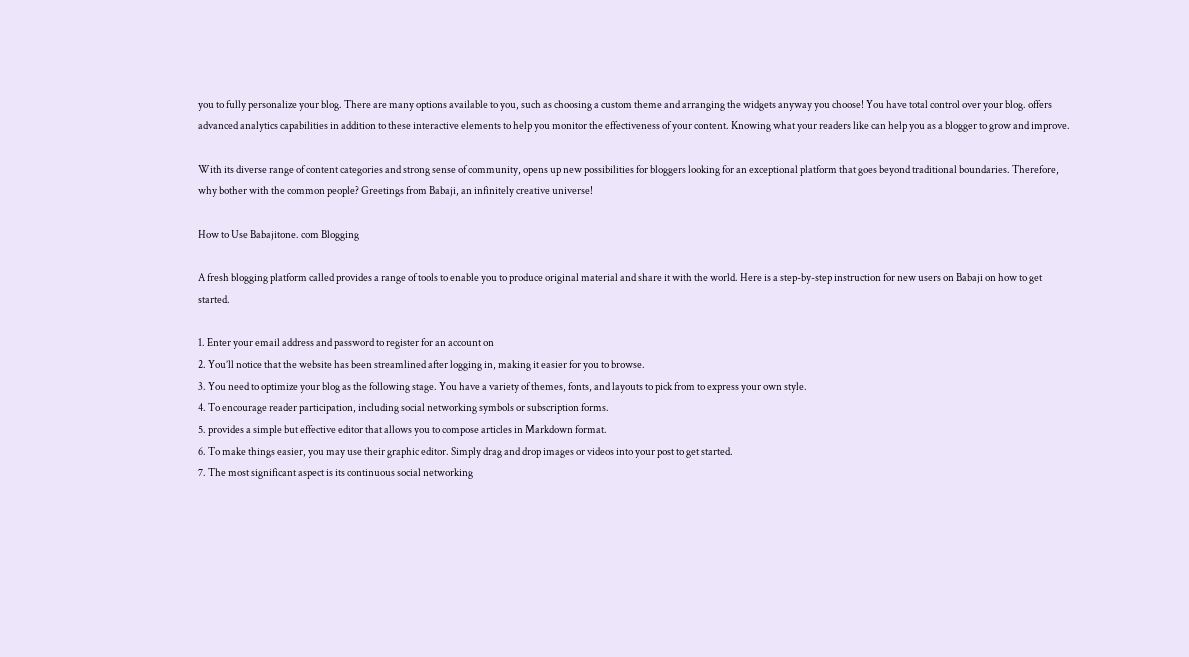you to fully personalize your blog. There are many options available to you, such as choosing a custom theme and arranging the widgets anyway you choose! You have total control over your blog. offers advanced analytics capabilities in addition to these interactive elements to help you monitor the effectiveness of your content. Knowing what your readers like can help you as a blogger to grow and improve.

With its diverse range of content categories and strong sense of community, opens up new possibilities for bloggers looking for an exceptional platform that goes beyond traditional boundaries. Therefore, why bother with the common people? Greetings from Babaji, an infinitely creative universe!

How to Use Babajitone. com Blogging

A fresh blogging platform called provides a range of tools to enable you to produce original material and share it with the world. Here is a step-by-step instruction for new users on Babaji on how to get started.

1. Enter your email address and password to register for an account on
2. You’ll notice that the website has been streamlined after logging in, making it easier for you to browse.
3. You need to optimize your blog as the following stage. You have a variety of themes, fonts, and layouts to pick from to express your own style.
4. To encourage reader participation, including social networking symbols or subscription forms.
5. provides a simple but effective editor that allows you to compose articles in Markdown format.
6. To make things easier, you may use their graphic editor. Simply drag and drop images or videos into your post to get started.
7. The most significant aspect is its continuous social networking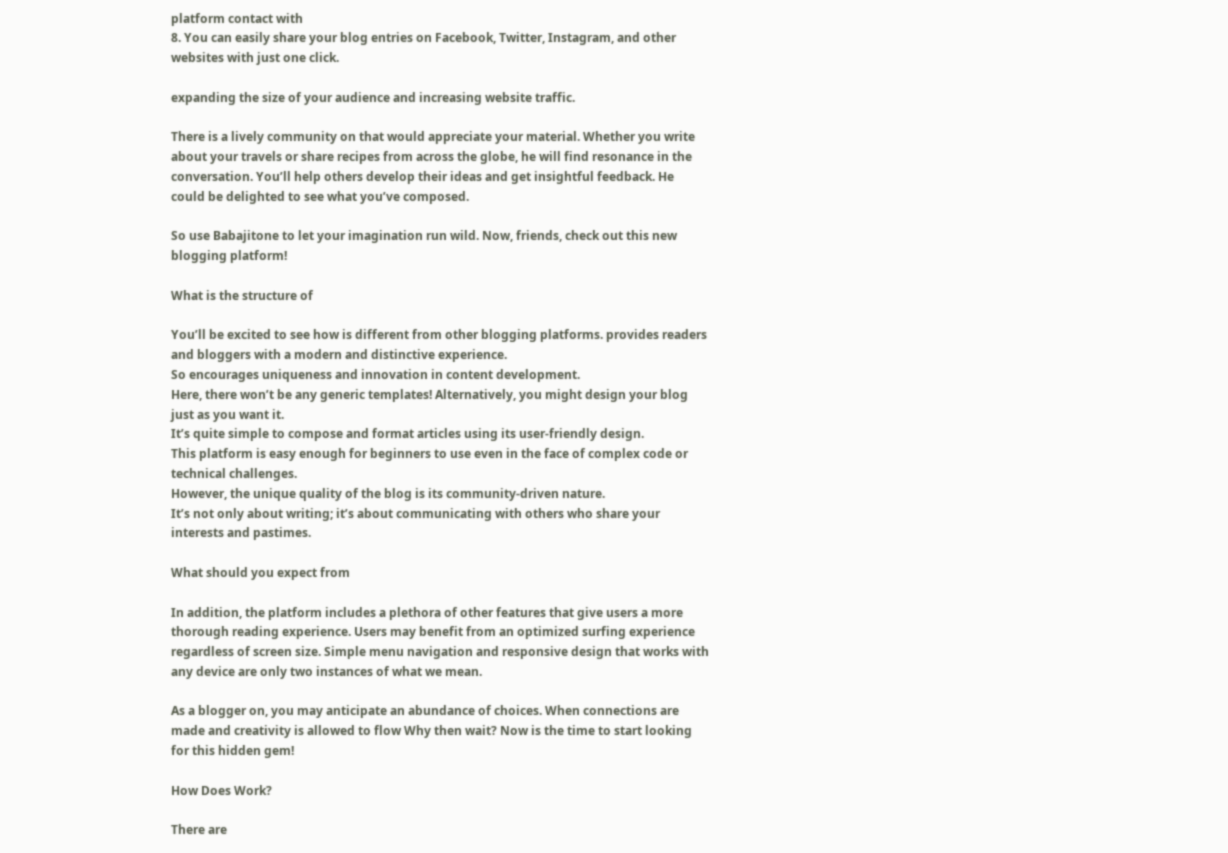platform contact with
8. You can easily share your blog entries on Facebook, Twitter, Instagram, and other websites with just one click.

expanding the size of your audience and increasing website traffic.

There is a lively community on that would appreciate your material. Whether you write about your travels or share recipes from across the globe, he will find resonance in the conversation. You’ll help others develop their ideas and get insightful feedback. He could be delighted to see what you’ve composed.

So use Babajitone to let your imagination run wild. Now, friends, check out this new blogging platform!

What is the structure of

You’ll be excited to see how is different from other blogging platforms. provides readers and bloggers with a modern and distinctive experience.
So encourages uniqueness and innovation in content development.
Here, there won’t be any generic templates! Alternatively, you might design your blog just as you want it.
It’s quite simple to compose and format articles using its user-friendly design.
This platform is easy enough for beginners to use even in the face of complex code or technical challenges.
However, the unique quality of the blog is its community-driven nature.
It’s not only about writing; it’s about communicating with others who share your interests and pastimes.

What should you expect from

In addition, the platform includes a plethora of other features that give users a more thorough reading experience. Users may benefit from an optimized surfing experience regardless of screen size. Simple menu navigation and responsive design that works with any device are only two instances of what we mean.

As a blogger on, you may anticipate an abundance of choices. When connections are made and creativity is allowed to flow Why then wait? Now is the time to start looking for this hidden gem!

How Does Work?

There are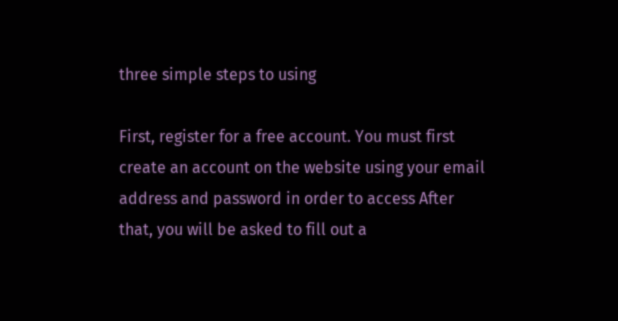three simple steps to using

First, register for a free account. You must first create an account on the website using your email address and password in order to access After that, you will be asked to fill out a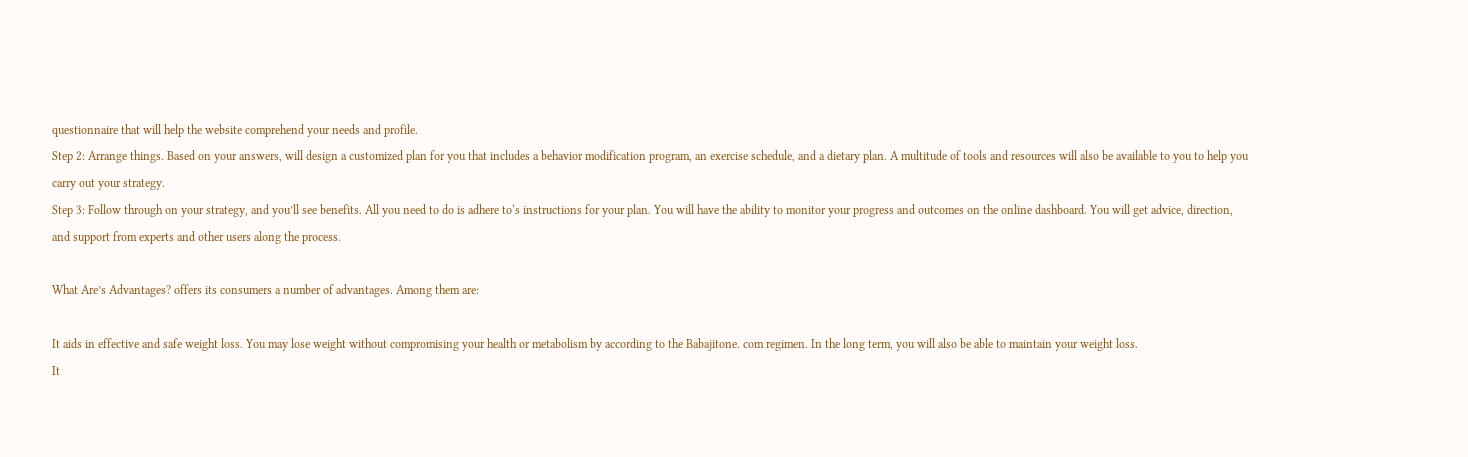questionnaire that will help the website comprehend your needs and profile.
Step 2: Arrange things. Based on your answers, will design a customized plan for you that includes a behavior modification program, an exercise schedule, and a dietary plan. A multitude of tools and resources will also be available to you to help you carry out your strategy.
Step 3: Follow through on your strategy, and you’ll see benefits. All you need to do is adhere to‘s instructions for your plan. You will have the ability to monitor your progress and outcomes on the online dashboard. You will get advice, direction, and support from experts and other users along the process.

What Are’s Advantages? offers its consumers a number of advantages. Among them are:

It aids in effective and safe weight loss. You may lose weight without compromising your health or metabolism by according to the Babajitone. com regimen. In the long term, you will also be able to maintain your weight loss.
It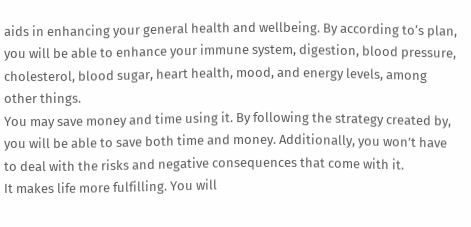aids in enhancing your general health and wellbeing. By according to‘s plan, you will be able to enhance your immune system, digestion, blood pressure, cholesterol, blood sugar, heart health, mood, and energy levels, among other things.
You may save money and time using it. By following the strategy created by, you will be able to save both time and money. Additionally, you won’t have to deal with the risks and negative consequences that come with it.
It makes life more fulfilling. You will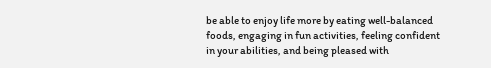be able to enjoy life more by eating well-balanced foods, engaging in fun activities, feeling confident in your abilities, and being pleased with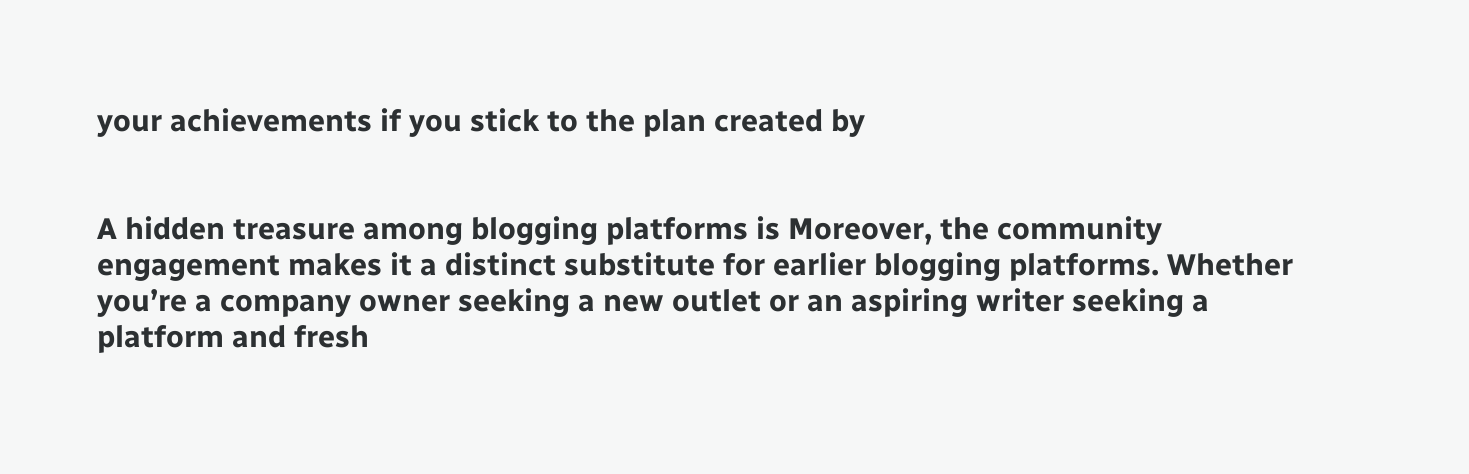your achievements if you stick to the plan created by


A hidden treasure among blogging platforms is Moreover, the community engagement makes it a distinct substitute for earlier blogging platforms. Whether you’re a company owner seeking a new outlet or an aspiring writer seeking a platform and fresh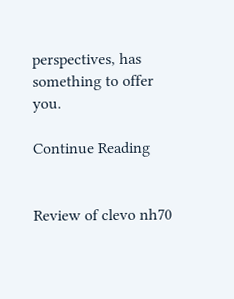perspectives, has something to offer you.

Continue Reading


Review of clevo nh70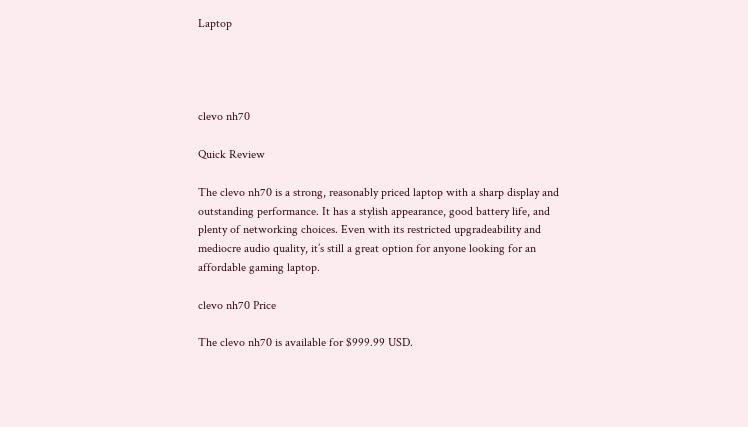Laptop




clevo nh70

Quick Review

The clevo nh70 is a strong, reasonably priced laptop with a sharp display and outstanding performance. It has a stylish appearance, good battery life, and plenty of networking choices. Even with its restricted upgradeability and mediocre audio quality, it’s still a great option for anyone looking for an affordable gaming laptop.

clevo nh70 Price

The clevo nh70 is available for $999.99 USD.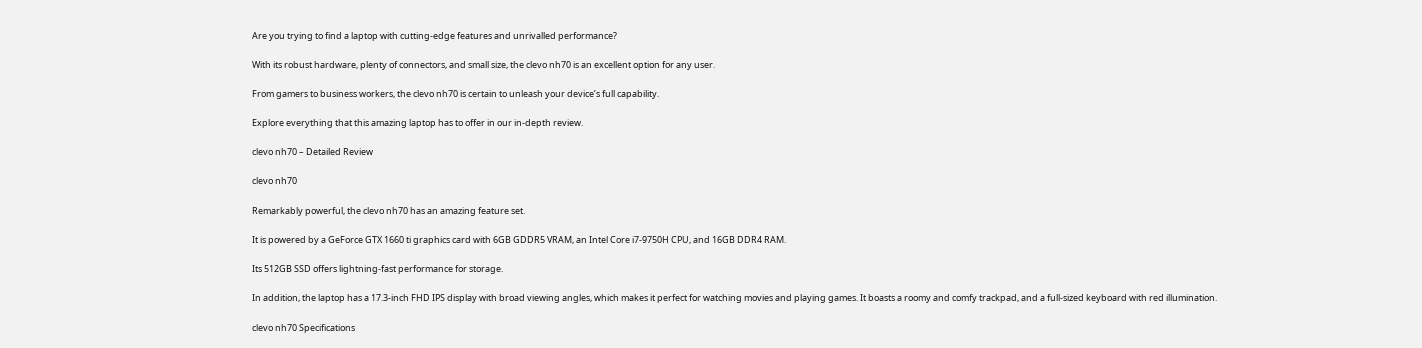Are you trying to find a laptop with cutting-edge features and unrivalled performance?

With its robust hardware, plenty of connectors, and small size, the clevo nh70 is an excellent option for any user.

From gamers to business workers, the clevo nh70 is certain to unleash your device’s full capability.

Explore everything that this amazing laptop has to offer in our in-depth review.

clevo nh70 – Detailed Review

clevo nh70

Remarkably powerful, the clevo nh70 has an amazing feature set.

It is powered by a GeForce GTX 1660 ti graphics card with 6GB GDDR5 VRAM, an Intel Core i7-9750H CPU, and 16GB DDR4 RAM.

Its 512GB SSD offers lightning-fast performance for storage.

In addition, the laptop has a 17.3-inch FHD IPS display with broad viewing angles, which makes it perfect for watching movies and playing games. It boasts a roomy and comfy trackpad, and a full-sized keyboard with red illumination.

clevo nh70 Specifications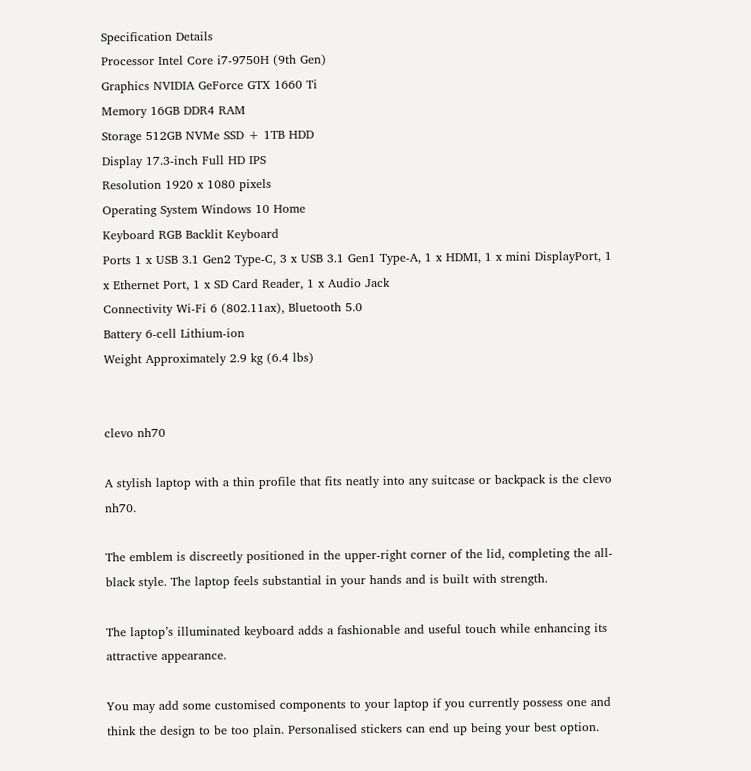Specification Details
Processor Intel Core i7-9750H (9th Gen)
Graphics NVIDIA GeForce GTX 1660 Ti
Memory 16GB DDR4 RAM
Storage 512GB NVMe SSD + 1TB HDD
Display 17.3-inch Full HD IPS
Resolution 1920 x 1080 pixels
Operating System Windows 10 Home
Keyboard RGB Backlit Keyboard
Ports 1 x USB 3.1 Gen2 Type-C, 3 x USB 3.1 Gen1 Type-A, 1 x HDMI, 1 x mini DisplayPort, 1 x Ethernet Port, 1 x SD Card Reader, 1 x Audio Jack
Connectivity Wi-Fi 6 (802.11ax), Bluetooth 5.0
Battery 6-cell Lithium-ion
Weight Approximately 2.9 kg (6.4 lbs)


clevo nh70

A stylish laptop with a thin profile that fits neatly into any suitcase or backpack is the clevo nh70.

The emblem is discreetly positioned in the upper-right corner of the lid, completing the all-black style. The laptop feels substantial in your hands and is built with strength.

The laptop’s illuminated keyboard adds a fashionable and useful touch while enhancing its attractive appearance.

You may add some customised components to your laptop if you currently possess one and think the design to be too plain. Personalised stickers can end up being your best option.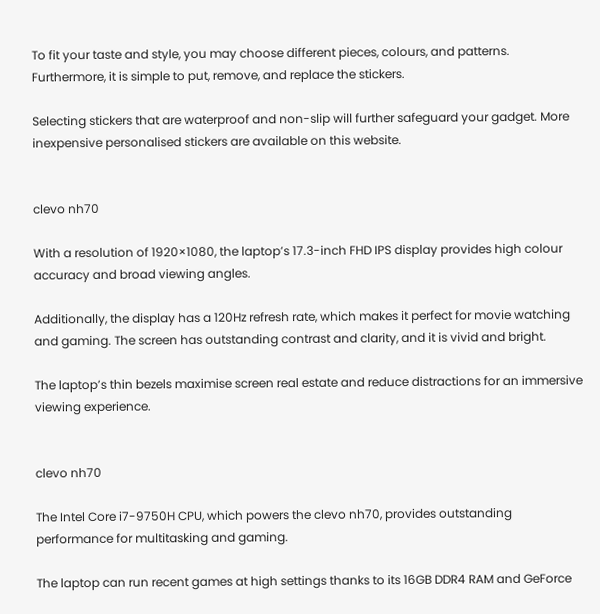To fit your taste and style, you may choose different pieces, colours, and patterns. Furthermore, it is simple to put, remove, and replace the stickers.

Selecting stickers that are waterproof and non-slip will further safeguard your gadget. More inexpensive personalised stickers are available on this website.


clevo nh70

With a resolution of 1920×1080, the laptop’s 17.3-inch FHD IPS display provides high colour accuracy and broad viewing angles.

Additionally, the display has a 120Hz refresh rate, which makes it perfect for movie watching and gaming. The screen has outstanding contrast and clarity, and it is vivid and bright.

The laptop’s thin bezels maximise screen real estate and reduce distractions for an immersive viewing experience.


clevo nh70

The Intel Core i7-9750H CPU, which powers the clevo nh70, provides outstanding performance for multitasking and gaming.

The laptop can run recent games at high settings thanks to its 16GB DDR4 RAM and GeForce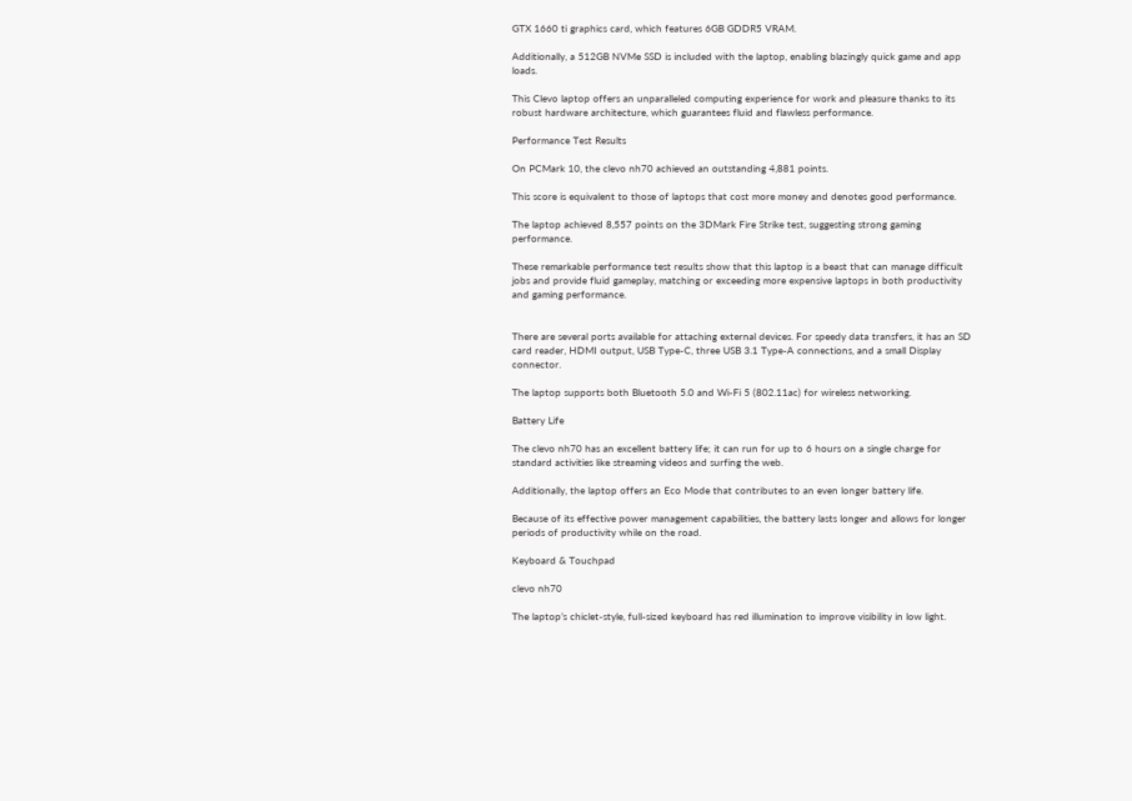GTX 1660 ti graphics card, which features 6GB GDDR5 VRAM.

Additionally, a 512GB NVMe SSD is included with the laptop, enabling blazingly quick game and app loads.

This Clevo laptop offers an unparalleled computing experience for work and pleasure thanks to its robust hardware architecture, which guarantees fluid and flawless performance.

Performance Test Results

On PCMark 10, the clevo nh70 achieved an outstanding 4,881 points.

This score is equivalent to those of laptops that cost more money and denotes good performance.

The laptop achieved 8,557 points on the 3DMark Fire Strike test, suggesting strong gaming performance.

These remarkable performance test results show that this laptop is a beast that can manage difficult jobs and provide fluid gameplay, matching or exceeding more expensive laptops in both productivity and gaming performance.


There are several ports available for attaching external devices. For speedy data transfers, it has an SD card reader, HDMI output, USB Type-C, three USB 3.1 Type-A connections, and a small Display connector.

The laptop supports both Bluetooth 5.0 and Wi-Fi 5 (802.11ac) for wireless networking.

Battery Life

The clevo nh70 has an excellent battery life; it can run for up to 6 hours on a single charge for standard activities like streaming videos and surfing the web.

Additionally, the laptop offers an Eco Mode that contributes to an even longer battery life.

Because of its effective power management capabilities, the battery lasts longer and allows for longer periods of productivity while on the road.

Keyboard & Touchpad

clevo nh70

The laptop’s chiclet-style, full-sized keyboard has red illumination to improve visibility in low light.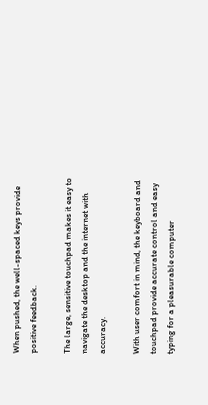When pushed, the well-spaced keys provide positive feedback.

The large, sensitive touchpad makes it easy to navigate the desktop and the internet with accuracy.

With user comfort in mind, the keyboard and touchpad provide accurate control and easy typing for a pleasurable computer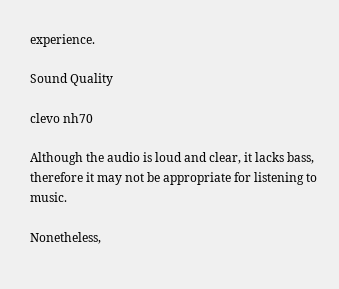experience.

Sound Quality

clevo nh70

Although the audio is loud and clear, it lacks bass, therefore it may not be appropriate for listening to music.

Nonetheless,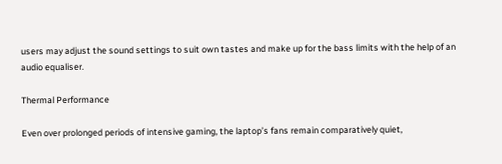users may adjust the sound settings to suit own tastes and make up for the bass limits with the help of an audio equaliser.

Thermal Performance

Even over prolonged periods of intensive gaming, the laptop’s fans remain comparatively quiet,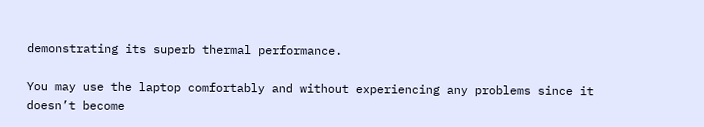demonstrating its superb thermal performance.

You may use the laptop comfortably and without experiencing any problems since it doesn’t become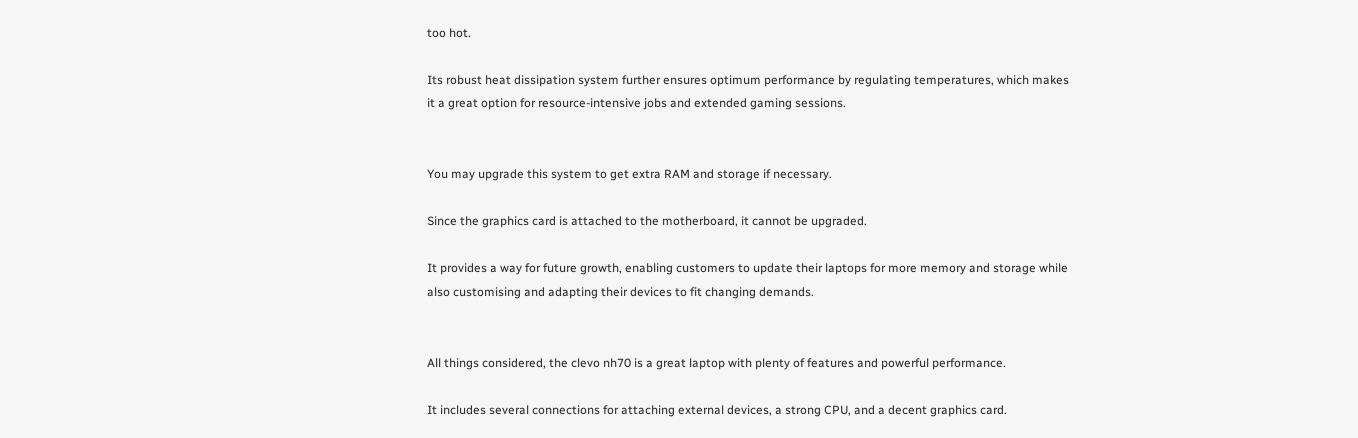too hot.

Its robust heat dissipation system further ensures optimum performance by regulating temperatures, which makes it a great option for resource-intensive jobs and extended gaming sessions.


You may upgrade this system to get extra RAM and storage if necessary.

Since the graphics card is attached to the motherboard, it cannot be upgraded.

It provides a way for future growth, enabling customers to update their laptops for more memory and storage while also customising and adapting their devices to fit changing demands.


All things considered, the clevo nh70 is a great laptop with plenty of features and powerful performance.

It includes several connections for attaching external devices, a strong CPU, and a decent graphics card.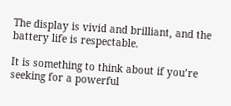The display is vivid and brilliant, and the battery life is respectable.

It is something to think about if you’re seeking for a powerful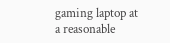gaming laptop at a reasonable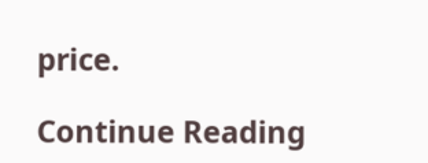price.

Continue Reading